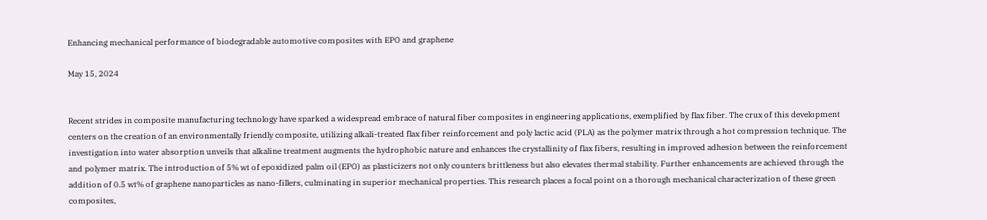Enhancing mechanical performance of biodegradable automotive composites with EPO and graphene

May 15, 2024


Recent strides in composite manufacturing technology have sparked a widespread embrace of natural fiber composites in engineering applications, exemplified by flax fiber. The crux of this development centers on the creation of an environmentally friendly composite, utilizing alkali-treated flax fiber reinforcement and poly lactic acid (PLA) as the polymer matrix through a hot compression technique. The investigation into water absorption unveils that alkaline treatment augments the hydrophobic nature and enhances the crystallinity of flax fibers, resulting in improved adhesion between the reinforcement and polymer matrix. The introduction of 5% wt of epoxidized palm oil (EPO) as plasticizers not only counters brittleness but also elevates thermal stability. Further enhancements are achieved through the addition of 0.5 wt% of graphene nanoparticles as nano-fillers, culminating in superior mechanical properties. This research places a focal point on a thorough mechanical characterization of these green composites,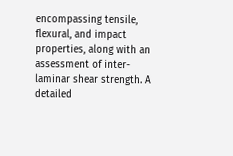encompassing tensile, flexural, and impact properties, along with an assessment of inter-laminar shear strength. A detailed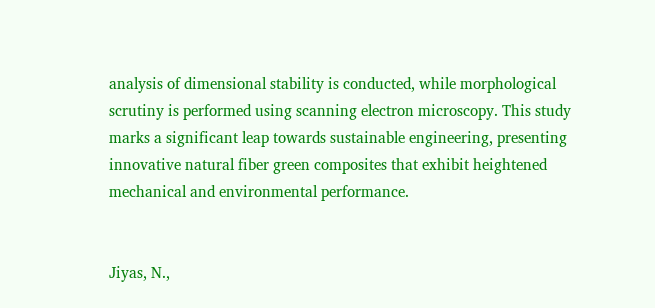analysis of dimensional stability is conducted, while morphological scrutiny is performed using scanning electron microscopy. This study marks a significant leap towards sustainable engineering, presenting innovative natural fiber green composites that exhibit heightened mechanical and environmental performance.


Jiyas, N.,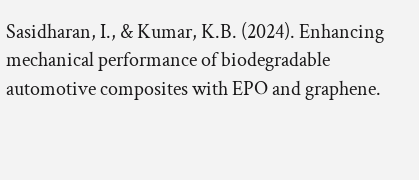Sasidharan, I., & Kumar, K.B. (2024). Enhancing mechanical performance of biodegradable automotive composites with EPO and graphene.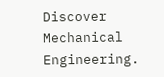Discover Mechanical Engineering.